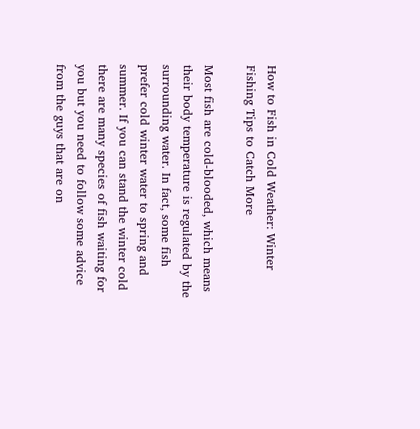How to Fish in Cold Weather: Winter Fishing Tips to Catch More

Most fish are cold-blooded, which means their body temperature is regulated by the surrounding water. In fact, some fish prefer cold winter water to spring and summer. If you can stand the winter cold there are many species of fish waiting for you but you need to follow some advice from the guys that are on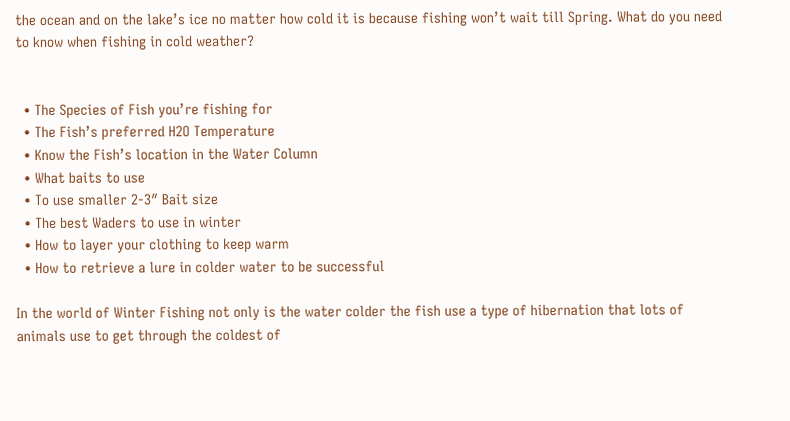the ocean and on the lake’s ice no matter how cold it is because fishing won’t wait till Spring. What do you need to know when fishing in cold weather?


  • The Species of Fish you’re fishing for
  • The Fish’s preferred H2O Temperature
  • Know the Fish’s location in the Water Column
  • What baits to use
  • To use smaller 2-3″ Bait size
  • The best Waders to use in winter
  • How to layer your clothing to keep warm
  • How to retrieve a lure in colder water to be successful

In the world of Winter Fishing not only is the water colder the fish use a type of hibernation that lots of animals use to get through the coldest of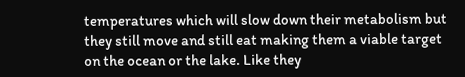temperatures which will slow down their metabolism but they still move and still eat making them a viable target on the ocean or the lake. Like they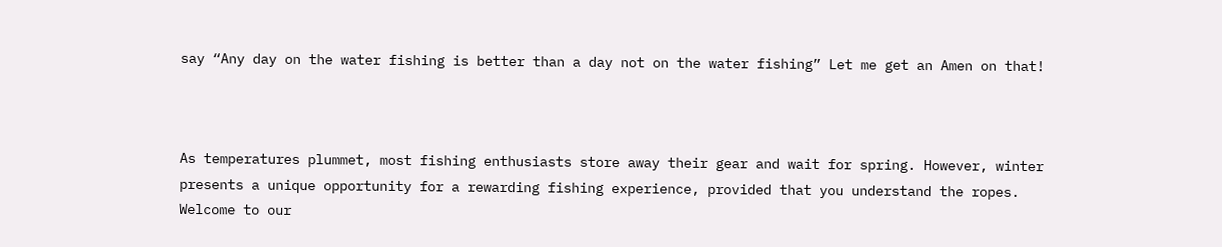say “Any day on the water fishing is better than a day not on the water fishing” Let me get an Amen on that!



As temperatures plummet, most fishing enthusiasts store away their gear and wait for spring. However, winter presents a unique opportunity for a rewarding fishing experience, provided that you understand the ropes. Welcome to our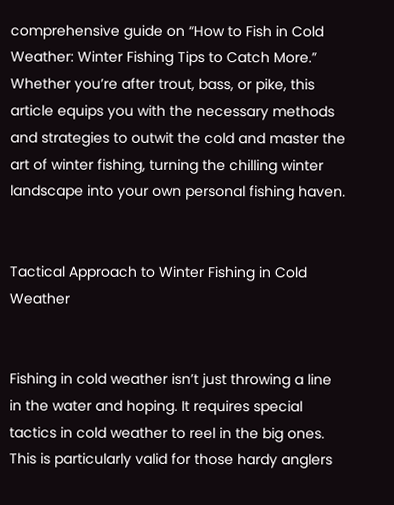comprehensive guide on “How to Fish in Cold Weather: Winter Fishing Tips to Catch More.” Whether you’re after trout, bass, or pike, this article equips you with the necessary methods and strategies to outwit the cold and master the art of winter fishing, turning the chilling winter landscape into your own personal fishing haven.


Tactical Approach to Winter Fishing in Cold Weather


Fishing in cold weather isn’t just throwing a line in the water and hoping. It requires special tactics in cold weather to reel in the big ones. This is particularly valid for those hardy anglers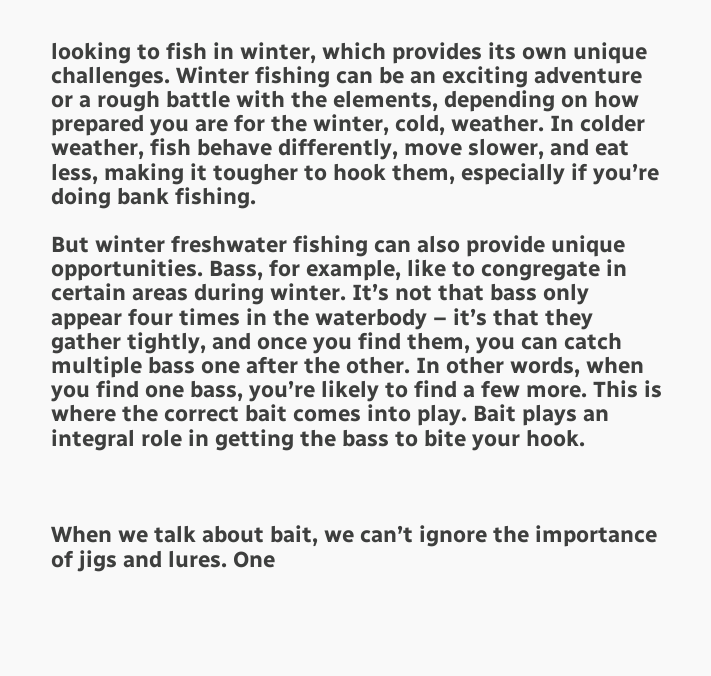looking to fish in winter, which provides its own unique challenges. Winter fishing can be an exciting adventure or a rough battle with the elements, depending on how prepared you are for the winter, cold, weather. In colder weather, fish behave differently, move slower, and eat less, making it tougher to hook them, especially if you’re doing bank fishing.

But winter freshwater fishing can also provide unique opportunities. Bass, for example, like to congregate in certain areas during winter. It’s not that bass only appear four times in the waterbody – it’s that they gather tightly, and once you find them, you can catch multiple bass one after the other. In other words, when you find one bass, you’re likely to find a few more. This is where the correct bait comes into play. Bait plays an integral role in getting the bass to bite your hook.



When we talk about bait, we can’t ignore the importance of jigs and lures. One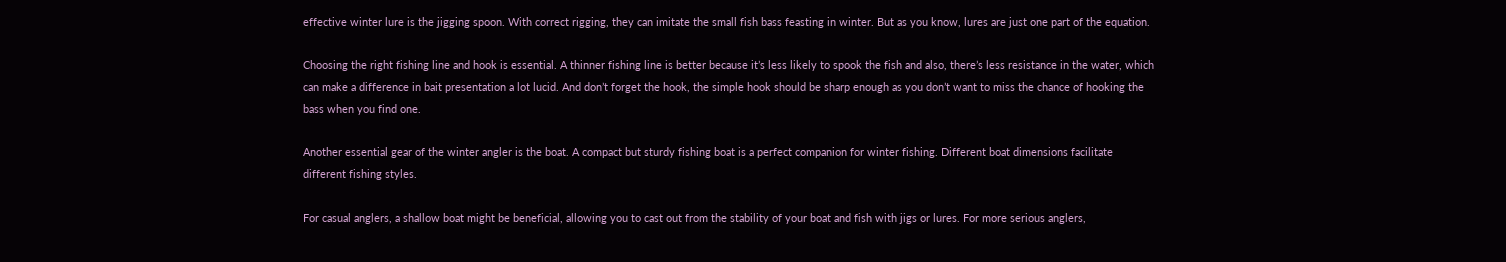effective winter lure is the jigging spoon. With correct rigging, they can imitate the small fish bass feasting in winter. But as you know, lures are just one part of the equation.

Choosing the right fishing line and hook is essential. A thinner fishing line is better because it’s less likely to spook the fish and also, there’s less resistance in the water, which can make a difference in bait presentation a lot lucid. And don’t forget the hook, the simple hook should be sharp enough as you don’t want to miss the chance of hooking the bass when you find one.

Another essential gear of the winter angler is the boat. A compact but sturdy fishing boat is a perfect companion for winter fishing. Different boat dimensions facilitate different fishing styles.

For casual anglers, a shallow boat might be beneficial, allowing you to cast out from the stability of your boat and fish with jigs or lures. For more serious anglers,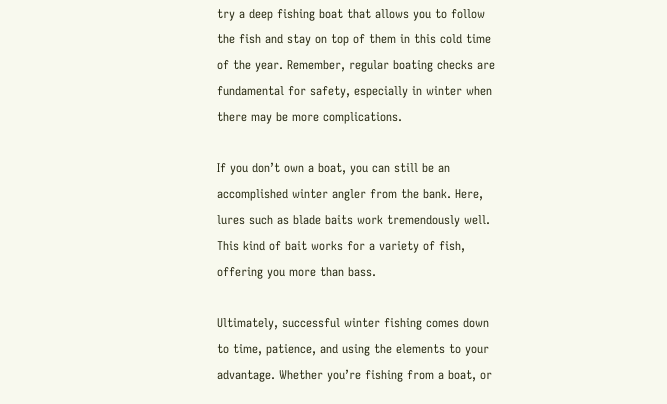try a deep fishing boat that allows you to follow the fish and stay on top of them in this cold time of the year. Remember, regular boating checks are fundamental for safety, especially in winter when there may be more complications.

If you don’t own a boat, you can still be an accomplished winter angler from the bank. Here, lures such as blade baits work tremendously well. This kind of bait works for a variety of fish, offering you more than bass.

Ultimately, successful winter fishing comes down to time, patience, and using the elements to your advantage. Whether you’re fishing from a boat, or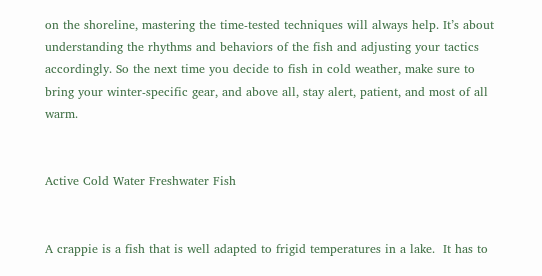on the shoreline, mastering the time-tested techniques will always help. It’s about understanding the rhythms and behaviors of the fish and adjusting your tactics accordingly. So the next time you decide to fish in cold weather, make sure to bring your winter-specific gear, and above all, stay alert, patient, and most of all warm.


Active Cold Water Freshwater Fish


A crappie is a fish that is well adapted to frigid temperatures in a lake.  It has to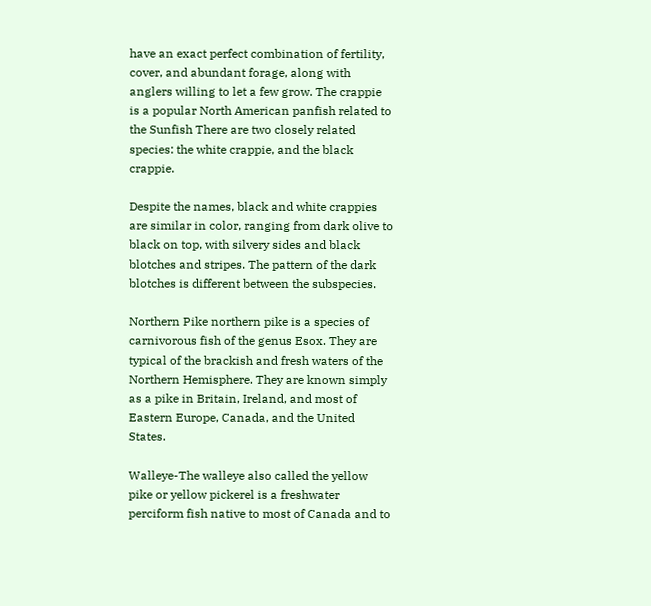have an exact perfect combination of fertility, cover, and abundant forage, along with anglers willing to let a few grow. The crappie is a popular North American panfish related to the Sunfish There are two closely related species: the white crappie, and the black crappie.

Despite the names, black and white crappies are similar in color, ranging from dark olive to black on top, with silvery sides and black blotches and stripes. The pattern of the dark blotches is different between the subspecies.

Northern Pike northern pike is a species of carnivorous fish of the genus Esox. They are typical of the brackish and fresh waters of the Northern Hemisphere. They are known simply as a pike in Britain, Ireland, and most of Eastern Europe, Canada, and the United States.

Walleye-The walleye also called the yellow pike or yellow pickerel is a freshwater perciform fish native to most of Canada and to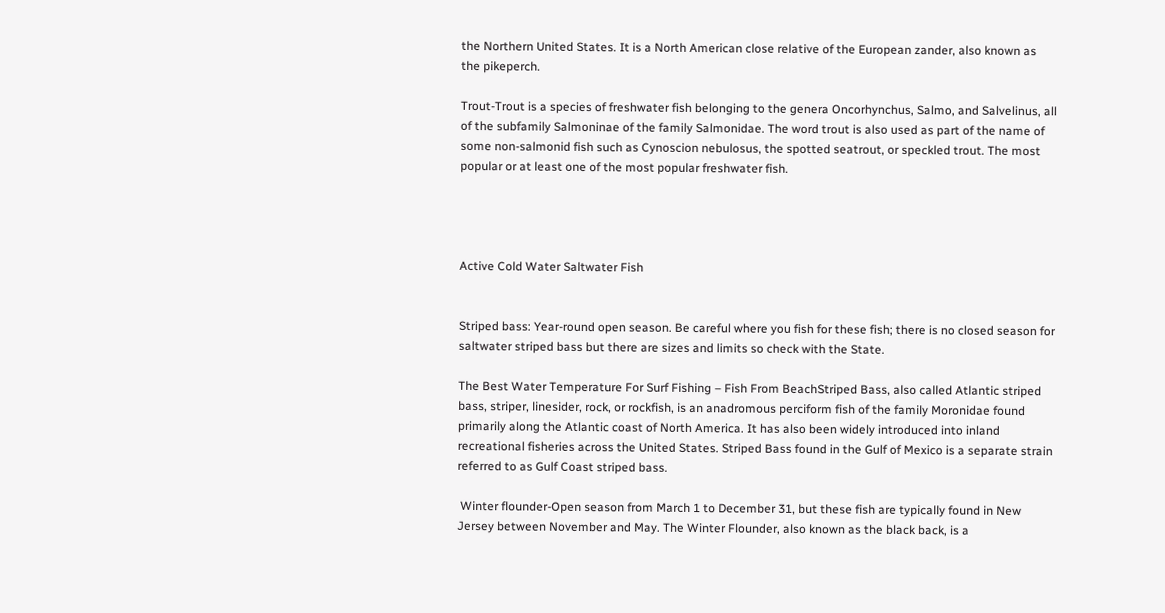the Northern United States. It is a North American close relative of the European zander, also known as the pikeperch.

Trout-Trout is a species of freshwater fish belonging to the genera Oncorhynchus, Salmo, and Salvelinus, all of the subfamily Salmoninae of the family Salmonidae. The word trout is also used as part of the name of some non-salmonid fish such as Cynoscion nebulosus, the spotted seatrout, or speckled trout. The most popular or at least one of the most popular freshwater fish.




Active Cold Water Saltwater Fish


Striped bass: Year-round open season. Be careful where you fish for these fish; there is no closed season for saltwater striped bass but there are sizes and limits so check with the State.

The Best Water Temperature For Surf Fishing – Fish From BeachStriped Bass, also called Atlantic striped bass, striper, linesider, rock, or rockfish, is an anadromous perciform fish of the family Moronidae found primarily along the Atlantic coast of North America. It has also been widely introduced into inland recreational fisheries across the United States. Striped Bass found in the Gulf of Mexico is a separate strain referred to as Gulf Coast striped bass.

 Winter flounder-Open season from March 1 to December 31, but these fish are typically found in New Jersey between November and May. The Winter Flounder, also known as the black back, is a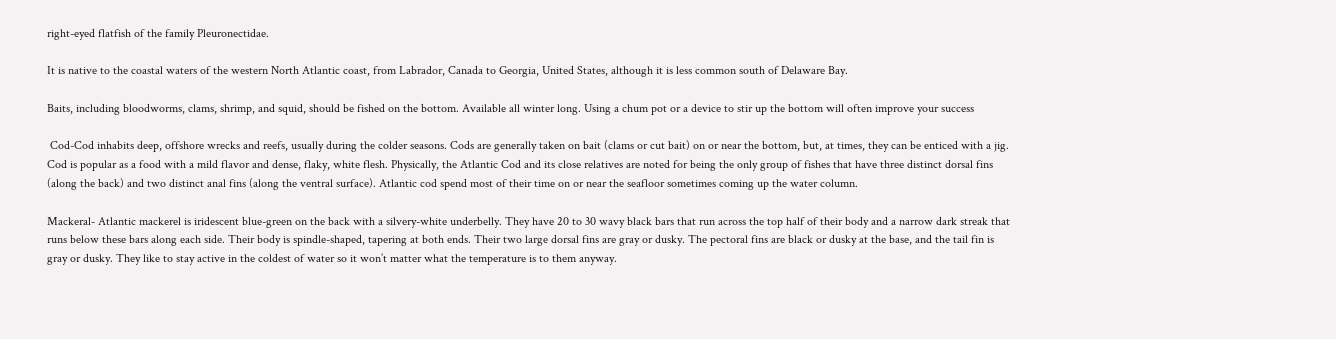right-eyed flatfish of the family Pleuronectidae.

It is native to the coastal waters of the western North Atlantic coast, from Labrador, Canada to Georgia, United States, although it is less common south of Delaware Bay.

Baits, including bloodworms, clams, shrimp, and squid, should be fished on the bottom. Available all winter long. Using a chum pot or a device to stir up the bottom will often improve your success

 Cod-Cod inhabits deep, offshore wrecks and reefs, usually during the colder seasons. Cods are generally taken on bait (clams or cut bait) on or near the bottom, but, at times, they can be enticed with a jig. Cod is popular as a food with a mild flavor and dense, flaky, white flesh. Physically, the Atlantic Cod and its close relatives are noted for being the only group of fishes that have three distinct dorsal fins (along the back) and two distinct anal fins (along the ventral surface). Atlantic cod spend most of their time on or near the seafloor sometimes coming up the water column.

Mackeral- Atlantic mackerel is iridescent blue-green on the back with a silvery-white underbelly. They have 20 to 30 wavy black bars that run across the top half of their body and a narrow dark streak that runs below these bars along each side. Their body is spindle-shaped, tapering at both ends. Their two large dorsal fins are gray or dusky. The pectoral fins are black or dusky at the base, and the tail fin is gray or dusky. They like to stay active in the coldest of water so it won’t matter what the temperature is to them anyway.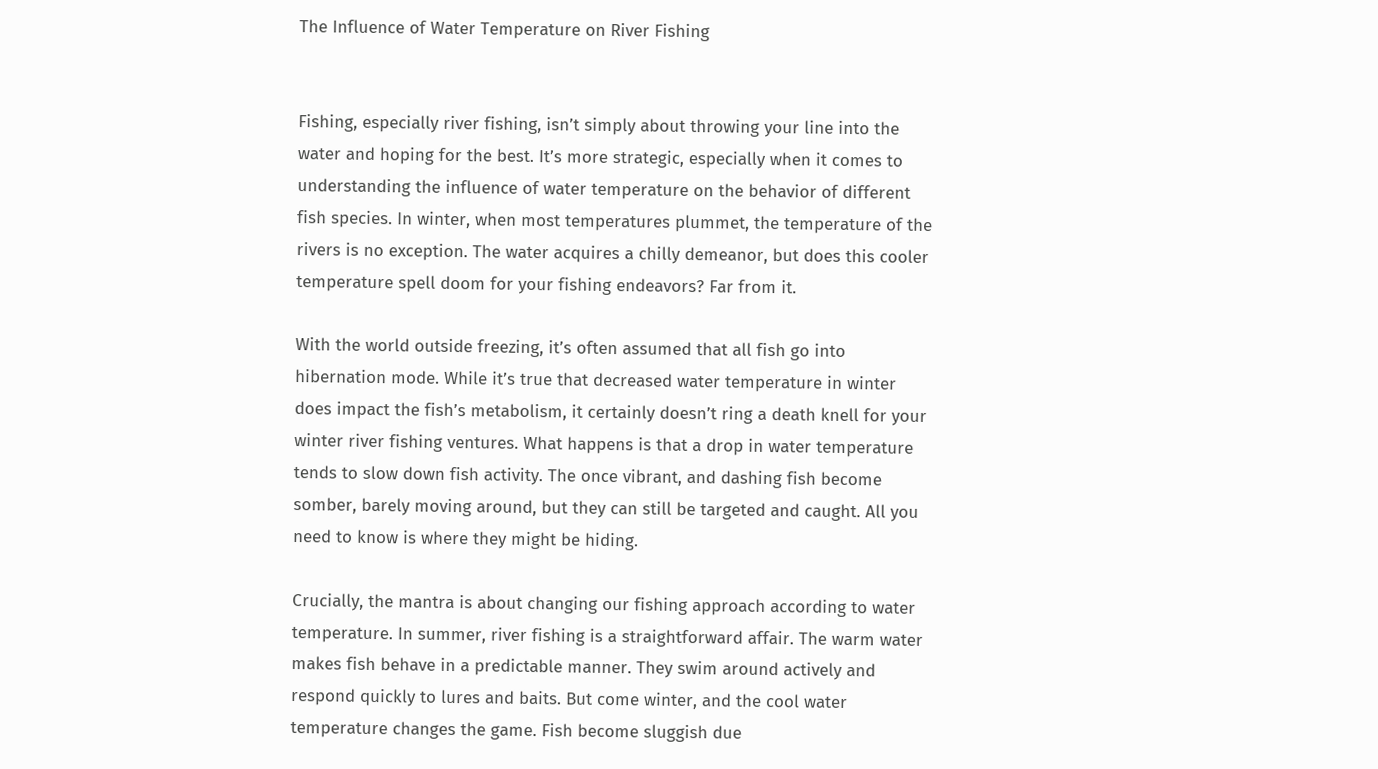The Influence of Water Temperature on River Fishing


Fishing, especially river fishing, isn’t simply about throwing your line into the water and hoping for the best. It’s more strategic, especially when it comes to understanding the influence of water temperature on the behavior of different fish species. In winter, when most temperatures plummet, the temperature of the rivers is no exception. The water acquires a chilly demeanor, but does this cooler temperature spell doom for your fishing endeavors? Far from it.

With the world outside freezing, it’s often assumed that all fish go into hibernation mode. While it’s true that decreased water temperature in winter does impact the fish’s metabolism, it certainly doesn’t ring a death knell for your winter river fishing ventures. What happens is that a drop in water temperature tends to slow down fish activity. The once vibrant, and dashing fish become somber, barely moving around, but they can still be targeted and caught. All you need to know is where they might be hiding.

Crucially, the mantra is about changing our fishing approach according to water temperature. In summer, river fishing is a straightforward affair. The warm water makes fish behave in a predictable manner. They swim around actively and respond quickly to lures and baits. But come winter, and the cool water temperature changes the game. Fish become sluggish due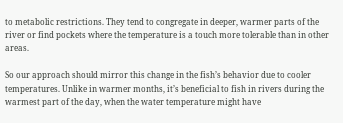to metabolic restrictions. They tend to congregate in deeper, warmer parts of the river or find pockets where the temperature is a touch more tolerable than in other areas.

So our approach should mirror this change in the fish’s behavior due to cooler temperatures. Unlike in warmer months, it’s beneficial to fish in rivers during the warmest part of the day, when the water temperature might have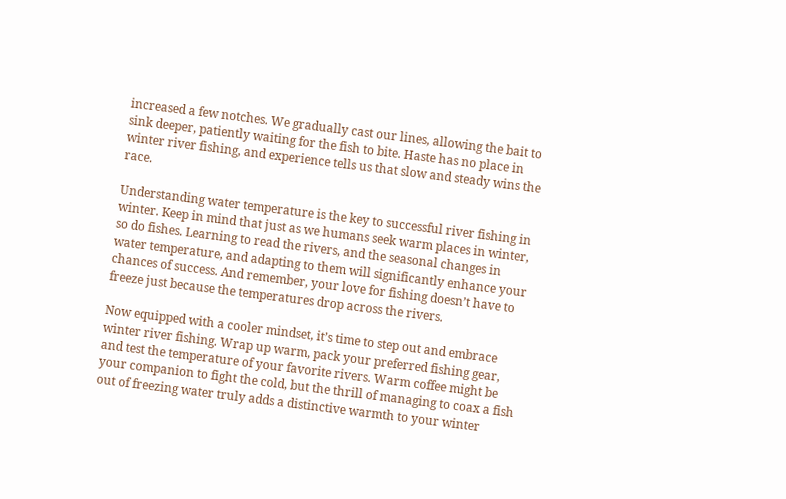increased a few notches. We gradually cast our lines, allowing the bait to sink deeper, patiently waiting for the fish to bite. Haste has no place in winter river fishing, and experience tells us that slow and steady wins the race.

Understanding water temperature is the key to successful river fishing in winter. Keep in mind that just as we humans seek warm places in winter, so do fishes. Learning to read the rivers, and the seasonal changes in water temperature, and adapting to them will significantly enhance your chances of success. And remember, your love for fishing doesn’t have to freeze just because the temperatures drop across the rivers.

Now equipped with a cooler mindset, it’s time to step out and embrace winter river fishing. Wrap up warm, pack your preferred fishing gear, and test the temperature of your favorite rivers. Warm coffee might be your companion to fight the cold, but the thrill of managing to coax a fish out of freezing water truly adds a distinctive warmth to your winter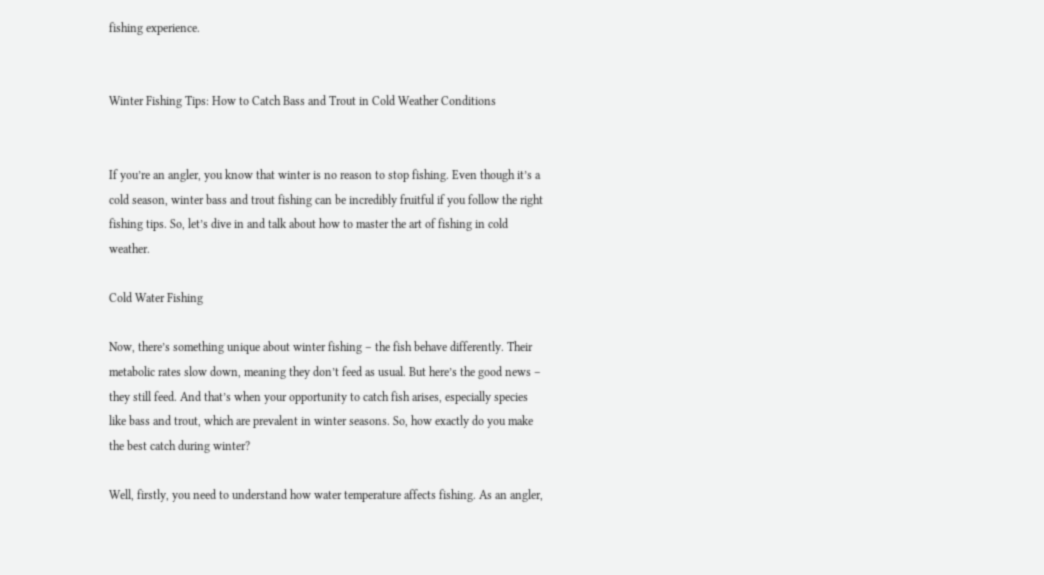fishing experience.


Winter Fishing Tips: How to Catch Bass and Trout in Cold Weather Conditions


If you’re an angler, you know that winter is no reason to stop fishing. Even though it’s a cold season, winter bass and trout fishing can be incredibly fruitful if you follow the right fishing tips. So, let’s dive in and talk about how to master the art of fishing in cold weather.

Cold Water Fishing

Now, there’s something unique about winter fishing – the fish behave differently. Their metabolic rates slow down, meaning they don’t feed as usual. But here’s the good news – they still feed. And that’s when your opportunity to catch fish arises, especially species like bass and trout, which are prevalent in winter seasons. So, how exactly do you make the best catch during winter?

Well, firstly, you need to understand how water temperature affects fishing. As an angler,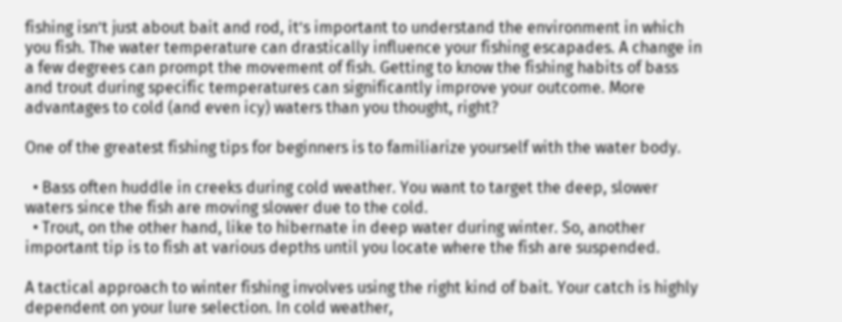fishing isn’t just about bait and rod, it’s important to understand the environment in which you fish. The water temperature can drastically influence your fishing escapades. A change in a few degrees can prompt the movement of fish. Getting to know the fishing habits of bass and trout during specific temperatures can significantly improve your outcome. More advantages to cold (and even icy) waters than you thought, right?

One of the greatest fishing tips for beginners is to familiarize yourself with the water body.

  • Bass often huddle in creeks during cold weather. You want to target the deep, slower waters since the fish are moving slower due to the cold.
  • Trout, on the other hand, like to hibernate in deep water during winter. So, another important tip is to fish at various depths until you locate where the fish are suspended.

A tactical approach to winter fishing involves using the right kind of bait. Your catch is highly dependent on your lure selection. In cold weather,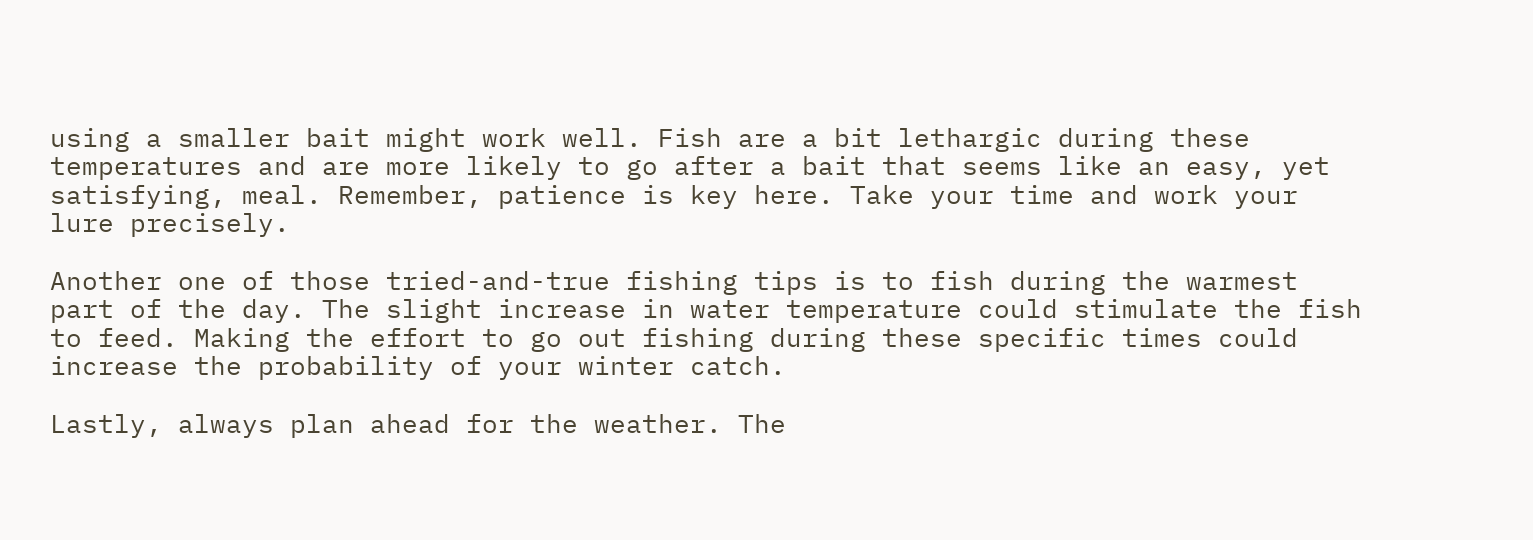using a smaller bait might work well. Fish are a bit lethargic during these temperatures and are more likely to go after a bait that seems like an easy, yet satisfying, meal. Remember, patience is key here. Take your time and work your lure precisely.

Another one of those tried-and-true fishing tips is to fish during the warmest part of the day. The slight increase in water temperature could stimulate the fish to feed. Making the effort to go out fishing during these specific times could increase the probability of your winter catch.

Lastly, always plan ahead for the weather. The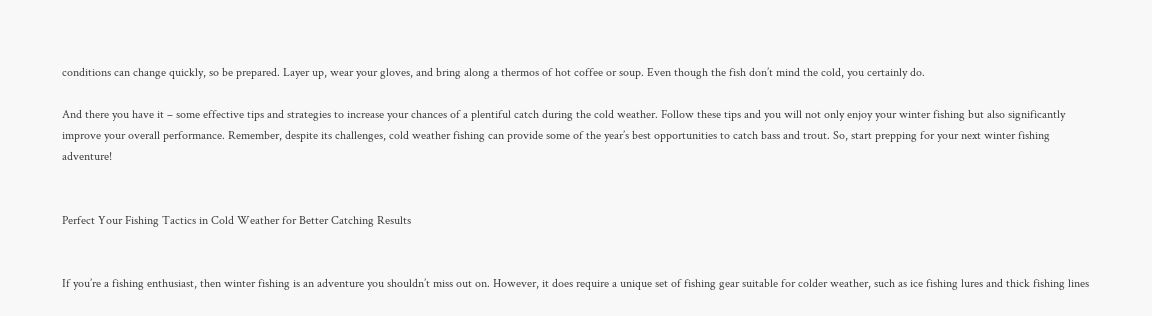conditions can change quickly, so be prepared. Layer up, wear your gloves, and bring along a thermos of hot coffee or soup. Even though the fish don’t mind the cold, you certainly do.

And there you have it – some effective tips and strategies to increase your chances of a plentiful catch during the cold weather. Follow these tips and you will not only enjoy your winter fishing but also significantly improve your overall performance. Remember, despite its challenges, cold weather fishing can provide some of the year’s best opportunities to catch bass and trout. So, start prepping for your next winter fishing adventure!


Perfect Your Fishing Tactics in Cold Weather for Better Catching Results


If you’re a fishing enthusiast, then winter fishing is an adventure you shouldn’t miss out on. However, it does require a unique set of fishing gear suitable for colder weather, such as ice fishing lures and thick fishing lines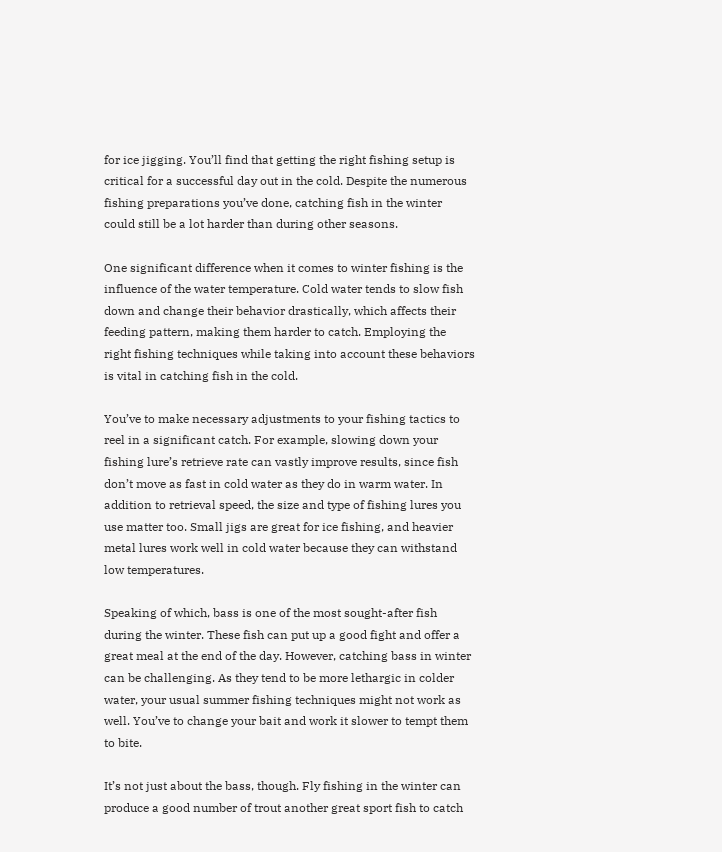for ice jigging. You’ll find that getting the right fishing setup is critical for a successful day out in the cold. Despite the numerous fishing preparations you’ve done, catching fish in the winter could still be a lot harder than during other seasons.

One significant difference when it comes to winter fishing is the influence of the water temperature. Cold water tends to slow fish down and change their behavior drastically, which affects their feeding pattern, making them harder to catch. Employing the right fishing techniques while taking into account these behaviors is vital in catching fish in the cold.

You’ve to make necessary adjustments to your fishing tactics to reel in a significant catch. For example, slowing down your fishing lure’s retrieve rate can vastly improve results, since fish don’t move as fast in cold water as they do in warm water. In addition to retrieval speed, the size and type of fishing lures you use matter too. Small jigs are great for ice fishing, and heavier metal lures work well in cold water because they can withstand low temperatures.

Speaking of which, bass is one of the most sought-after fish during the winter. These fish can put up a good fight and offer a great meal at the end of the day. However, catching bass in winter can be challenging. As they tend to be more lethargic in colder water, your usual summer fishing techniques might not work as well. You’ve to change your bait and work it slower to tempt them to bite.

It’s not just about the bass, though. Fly fishing in the winter can produce a good number of trout another great sport fish to catch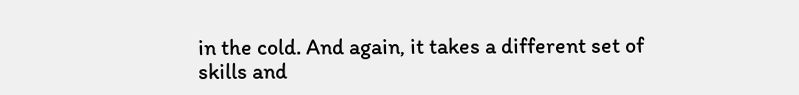in the cold. And again, it takes a different set of skills and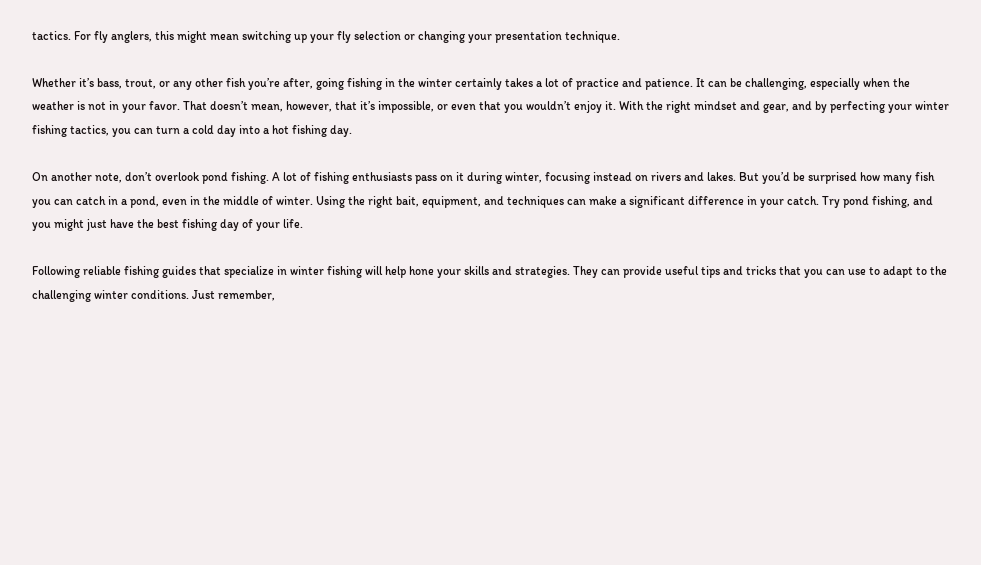tactics. For fly anglers, this might mean switching up your fly selection or changing your presentation technique.

Whether it’s bass, trout, or any other fish you’re after, going fishing in the winter certainly takes a lot of practice and patience. It can be challenging, especially when the weather is not in your favor. That doesn’t mean, however, that it’s impossible, or even that you wouldn’t enjoy it. With the right mindset and gear, and by perfecting your winter fishing tactics, you can turn a cold day into a hot fishing day.

On another note, don’t overlook pond fishing. A lot of fishing enthusiasts pass on it during winter, focusing instead on rivers and lakes. But you’d be surprised how many fish you can catch in a pond, even in the middle of winter. Using the right bait, equipment, and techniques can make a significant difference in your catch. Try pond fishing, and you might just have the best fishing day of your life.

Following reliable fishing guides that specialize in winter fishing will help hone your skills and strategies. They can provide useful tips and tricks that you can use to adapt to the challenging winter conditions. Just remember,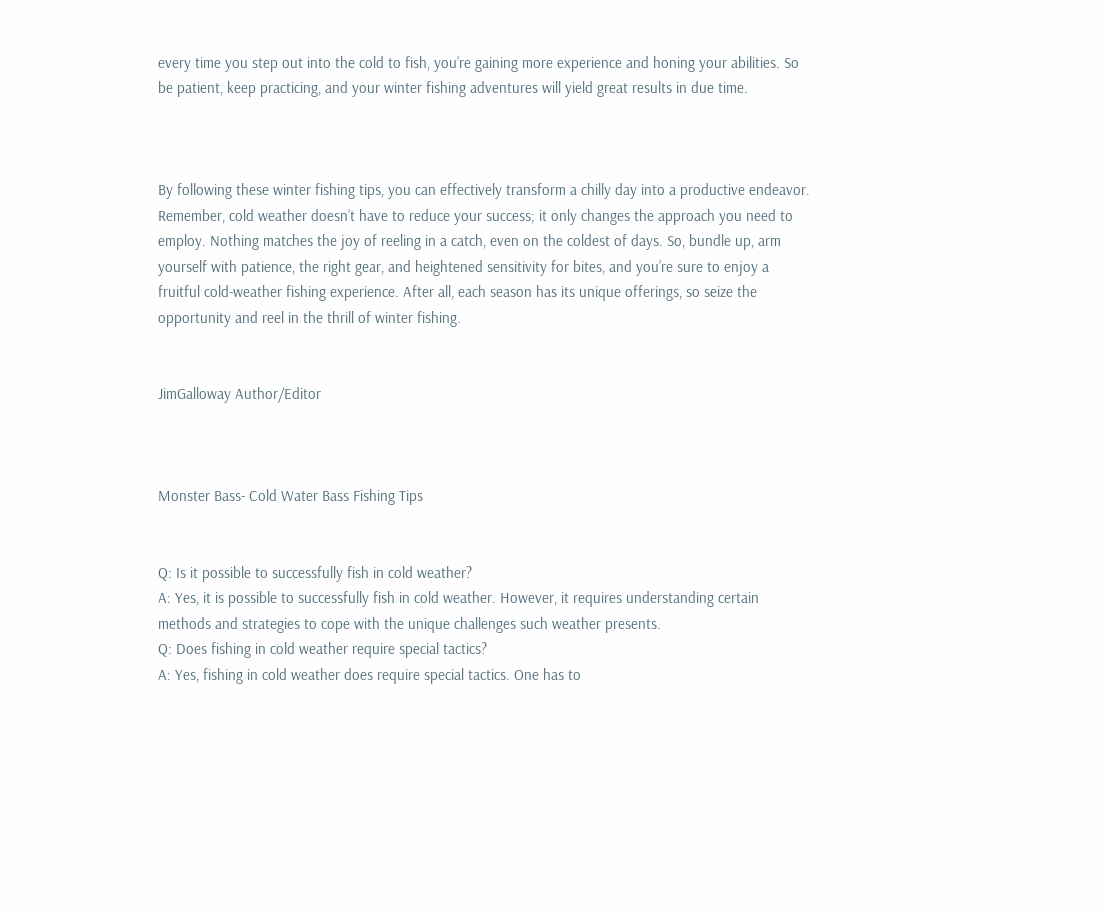every time you step out into the cold to fish, you’re gaining more experience and honing your abilities. So be patient, keep practicing, and your winter fishing adventures will yield great results in due time.



By following these winter fishing tips, you can effectively transform a chilly day into a productive endeavor. Remember, cold weather doesn’t have to reduce your success; it only changes the approach you need to employ. Nothing matches the joy of reeling in a catch, even on the coldest of days. So, bundle up, arm yourself with patience, the right gear, and heightened sensitivity for bites, and you’re sure to enjoy a fruitful cold-weather fishing experience. After all, each season has its unique offerings, so seize the opportunity and reel in the thrill of winter fishing.


JimGalloway Author/Editor



Monster Bass- Cold Water Bass Fishing Tips


Q: Is it possible to successfully fish in cold weather?
A: Yes, it is possible to successfully fish in cold weather. However, it requires understanding certain methods and strategies to cope with the unique challenges such weather presents.
Q: Does fishing in cold weather require special tactics?
A: Yes, fishing in cold weather does require special tactics. One has to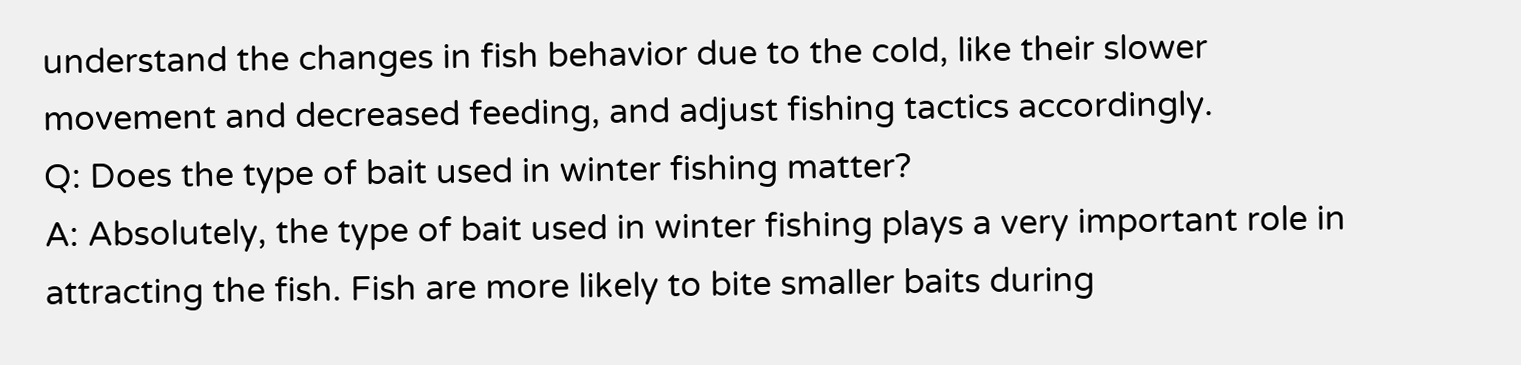understand the changes in fish behavior due to the cold, like their slower movement and decreased feeding, and adjust fishing tactics accordingly.
Q: Does the type of bait used in winter fishing matter?
A: Absolutely, the type of bait used in winter fishing plays a very important role in attracting the fish. Fish are more likely to bite smaller baits during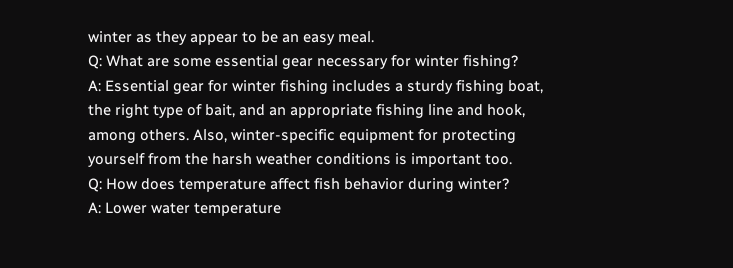winter as they appear to be an easy meal.
Q: What are some essential gear necessary for winter fishing?
A: Essential gear for winter fishing includes a sturdy fishing boat, the right type of bait, and an appropriate fishing line and hook, among others. Also, winter-specific equipment for protecting yourself from the harsh weather conditions is important too.
Q: How does temperature affect fish behavior during winter?
A: Lower water temperature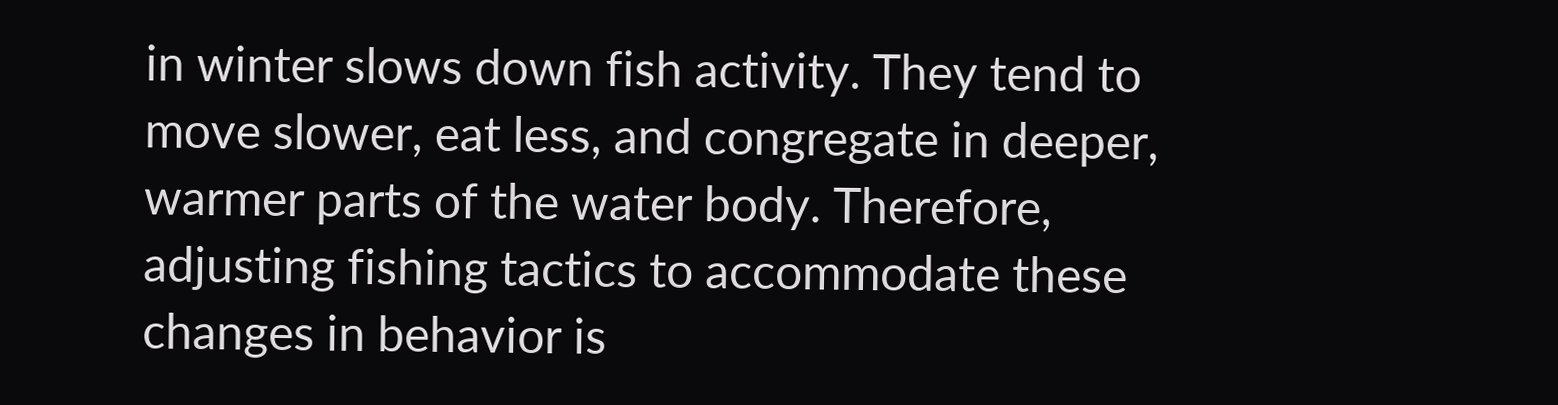in winter slows down fish activity. They tend to move slower, eat less, and congregate in deeper, warmer parts of the water body. Therefore, adjusting fishing tactics to accommodate these changes in behavior is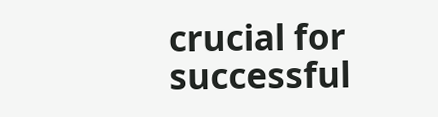crucial for successful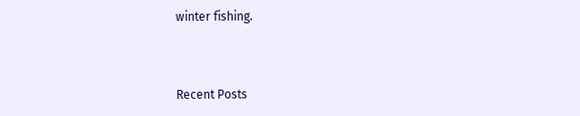winter fishing.



Recent Posts